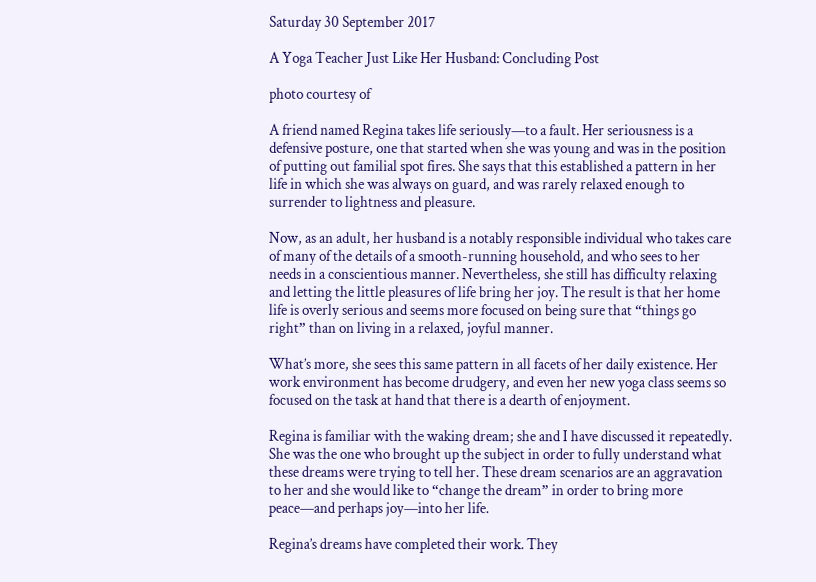Saturday 30 September 2017

A Yoga Teacher Just Like Her Husband: Concluding Post

photo courtesy of

A friend named Regina takes life seriously—to a fault. Her seriousness is a defensive posture, one that started when she was young and was in the position of putting out familial spot fires. She says that this established a pattern in her life in which she was always on guard, and was rarely relaxed enough to surrender to lightness and pleasure.

Now, as an adult, her husband is a notably responsible individual who takes care of many of the details of a smooth-running household, and who sees to her needs in a conscientious manner. Nevertheless, she still has difficulty relaxing and letting the little pleasures of life bring her joy. The result is that her home life is overly serious and seems more focused on being sure that “things go right” than on living in a relaxed, joyful manner.

What’s more, she sees this same pattern in all facets of her daily existence. Her work environment has become drudgery, and even her new yoga class seems so focused on the task at hand that there is a dearth of enjoyment.

Regina is familiar with the waking dream; she and I have discussed it repeatedly. She was the one who brought up the subject in order to fully understand what these dreams were trying to tell her. These dream scenarios are an aggravation to her and she would like to “change the dream” in order to bring more peace—and perhaps joy—into her life.

Regina’s dreams have completed their work. They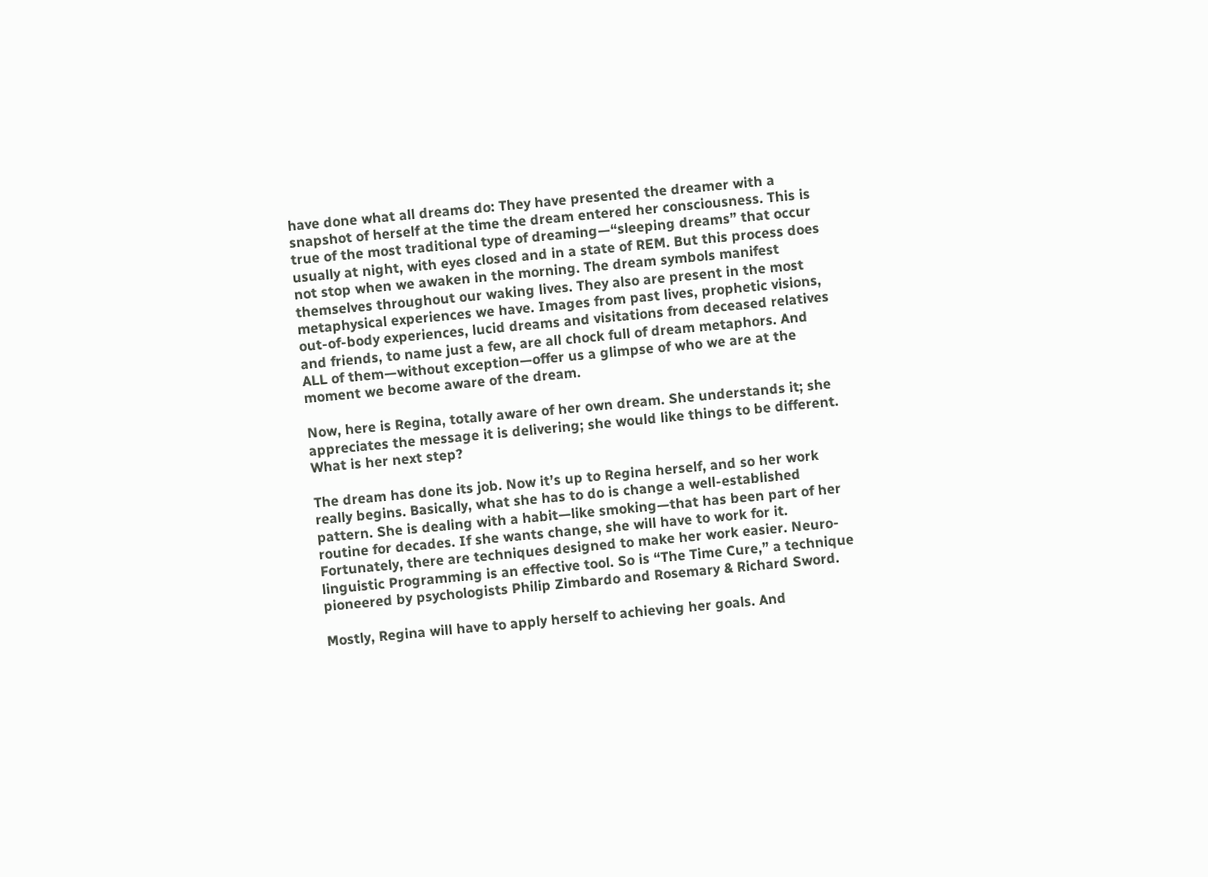have done what all dreams do: They have presented the dreamer with a snapshot of herself at the time the dream entered her consciousness. This is true of the most traditional type of dreaming—“sleeping dreams” that occur usually at night, with eyes closed and in a state of REM. But this process does not stop when we awaken in the morning. The dream symbols manifest themselves throughout our waking lives. They also are present in the most metaphysical experiences we have. Images from past lives, prophetic visions, out-of-body experiences, lucid dreams and visitations from deceased relatives and friends, to name just a few, are all chock full of dream metaphors. And ALL of them—without exception—offer us a glimpse of who we are at the moment we become aware of the dream.

Now, here is Regina, totally aware of her own dream. She understands it; she appreciates the message it is delivering; she would like things to be different. What is her next step?

The dream has done its job. Now it’s up to Regina herself, and so her work really begins. Basically, what she has to do is change a well-established pattern. She is dealing with a habit—like smoking—that has been part of her routine for decades. If she wants change, she will have to work for it. Fortunately, there are techniques designed to make her work easier. Neuro-linguistic Programming is an effective tool. So is “The Time Cure,” a technique pioneered by psychologists Philip Zimbardo and Rosemary & Richard Sword.

Mostly, Regina will have to apply herself to achieving her goals. And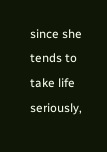since she tends to take life seriously,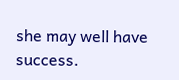she may well have success.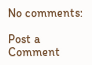No comments:

Post a Comment